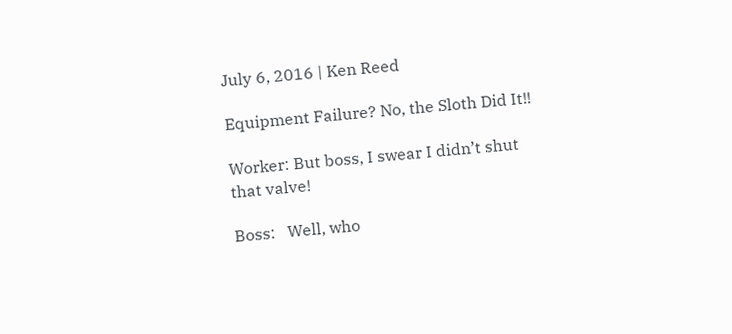July 6, 2016 | Ken Reed

Equipment Failure? No, the Sloth Did It!!

Worker: But boss, I swear I didn’t shut that valve!

Boss:   Well, who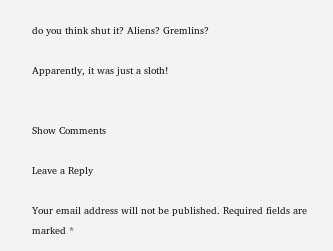do you think shut it? Aliens? Gremlins?

Apparently, it was just a sloth!


Show Comments

Leave a Reply

Your email address will not be published. Required fields are marked *